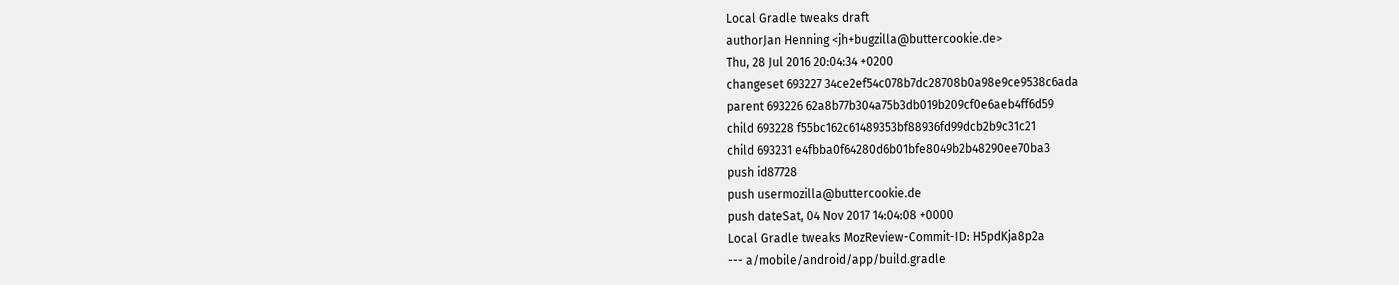Local Gradle tweaks draft
authorJan Henning <jh+bugzilla@buttercookie.de>
Thu, 28 Jul 2016 20:04:34 +0200
changeset 693227 34ce2ef54c078b7dc28708b0a98e9ce9538c6ada
parent 693226 62a8b77b304a75b3db019b209cf0e6aeb4ff6d59
child 693228 f55bc162c61489353bf88936fd99dcb2b9c31c21
child 693231 e4fbba0f64280d6b01bfe8049b2b48290ee70ba3
push id87728
push usermozilla@buttercookie.de
push dateSat, 04 Nov 2017 14:04:08 +0000
Local Gradle tweaks MozReview-Commit-ID: H5pdKja8p2a
--- a/mobile/android/app/build.gradle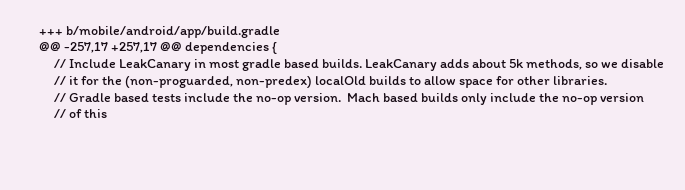+++ b/mobile/android/app/build.gradle
@@ -257,17 +257,17 @@ dependencies {
     // Include LeakCanary in most gradle based builds. LeakCanary adds about 5k methods, so we disable
     // it for the (non-proguarded, non-predex) localOld builds to allow space for other libraries.
     // Gradle based tests include the no-op version.  Mach based builds only include the no-op version
     // of this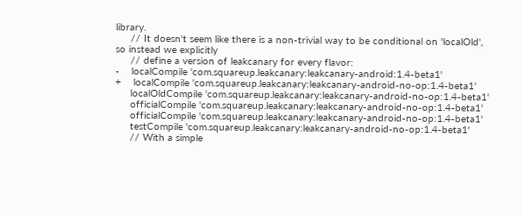library.
     // It doesn't seem like there is a non-trivial way to be conditional on 'localOld', so instead we explicitly
     // define a version of leakcanary for every flavor:
-    localCompile 'com.squareup.leakcanary:leakcanary-android:1.4-beta1'
+    localCompile 'com.squareup.leakcanary:leakcanary-android-no-op:1.4-beta1'
     localOldCompile 'com.squareup.leakcanary:leakcanary-android-no-op:1.4-beta1'
     officialCompile 'com.squareup.leakcanary:leakcanary-android-no-op:1.4-beta1'
     officialCompile 'com.squareup.leakcanary:leakcanary-android-no-op:1.4-beta1'
     testCompile 'com.squareup.leakcanary:leakcanary-android-no-op:1.4-beta1'
     // With a simple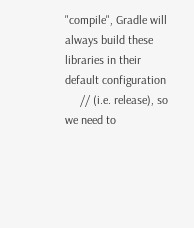"compile", Gradle will always build these libraries in their default configuration
     // (i.e. release), so we need to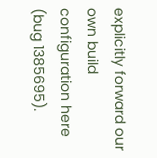explicitly forward our own build configuration here (bug 1385695).